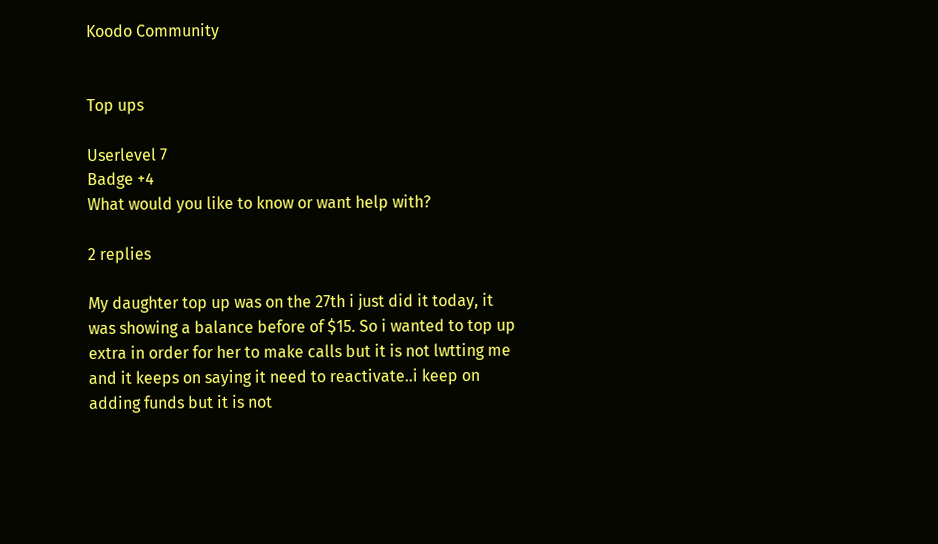Koodo Community


Top ups

Userlevel 7
Badge +4
What would you like to know or want help with?

2 replies

My daughter top up was on the 27th i just did it today, it was showing a balance before of $15. So i wanted to top up extra in order for her to make calls but it is not lwtting me and it keeps on saying it need to reactivate..i keep on adding funds but it is not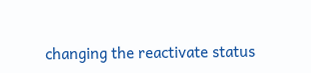changing the reactivate status